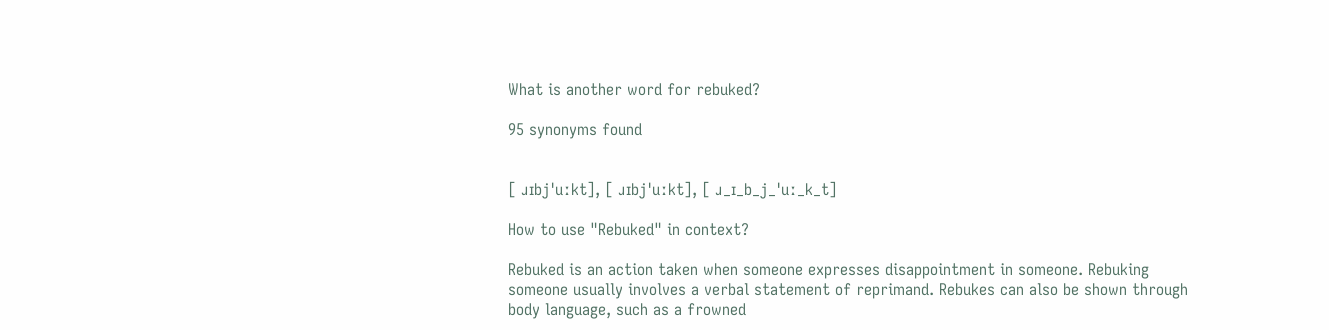What is another word for rebuked?

95 synonyms found


[ ɹɪbjˈuːkt], [ ɹɪbjˈuːkt], [ ɹ_ɪ_b_j_ˈuː_k_t]

How to use "Rebuked" in context?

Rebuked is an action taken when someone expresses disappointment in someone. Rebuking someone usually involves a verbal statement of reprimand. Rebukes can also be shown through body language, such as a frowned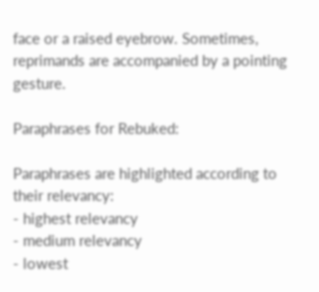face or a raised eyebrow. Sometimes, reprimands are accompanied by a pointing gesture.

Paraphrases for Rebuked:

Paraphrases are highlighted according to their relevancy:
- highest relevancy
- medium relevancy
- lowest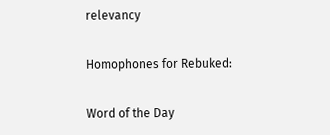relevancy

Homophones for Rebuked:

Word of the Day